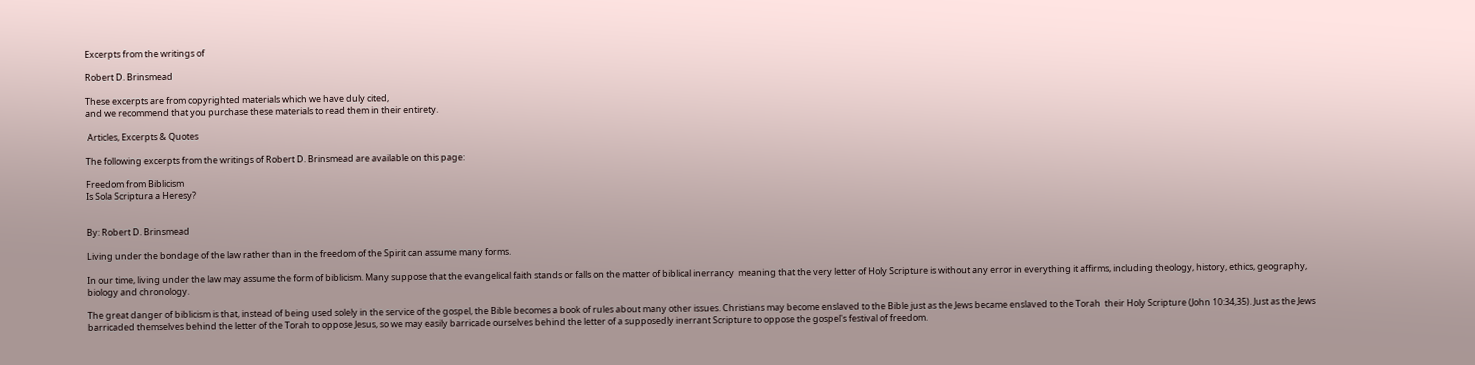Excerpts from the writings of

Robert D. Brinsmead

These excerpts are from copyrighted materials which we have duly cited,
and we recommend that you purchase these materials to read them in their entirety.

 Articles, Excerpts & Quotes

The following excerpts from the writings of Robert D. Brinsmead are available on this page:

Freedom from Biblicism
Is Sola Scriptura a Heresy?


By: Robert D. Brinsmead

Living under the bondage of the law rather than in the freedom of the Spirit can assume many forms.

In our time, living under the law may assume the form of biblicism. Many suppose that the evangelical faith stands or falls on the matter of biblical inerrancy  meaning that the very letter of Holy Scripture is without any error in everything it affirms, including theology, history, ethics, geography, biology and chronology.

The great danger of biblicism is that, instead of being used solely in the service of the gospel, the Bible becomes a book of rules about many other issues. Christians may become enslaved to the Bible just as the Jews became enslaved to the Torah  their Holy Scripture (John 10:34,35). Just as the Jews barricaded themselves behind the letter of the Torah to oppose Jesus, so we may easily barricade ourselves behind the letter of a supposedly inerrant Scripture to oppose the gospel's festival of freedom.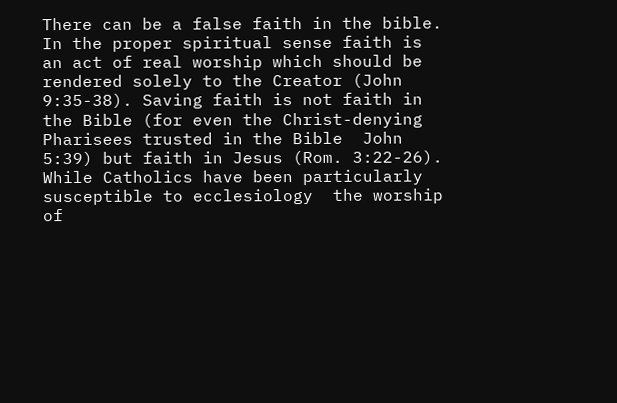There can be a false faith in the bible. In the proper spiritual sense faith is an act of real worship which should be rendered solely to the Creator (John 9:35-38). Saving faith is not faith in the Bible (for even the Christ-denying Pharisees trusted in the Bible  John 5:39) but faith in Jesus (Rom. 3:22-26). While Catholics have been particularly susceptible to ecclesiology  the worship of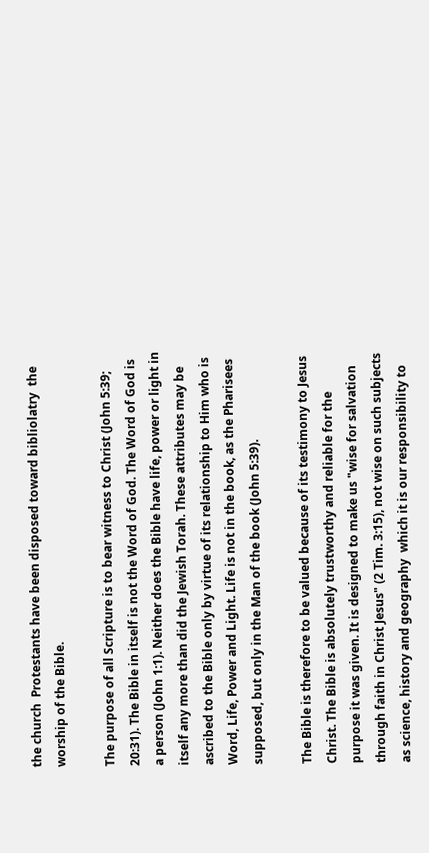the church  Protestants have been disposed toward bibliolatry  the worship of the Bible.

The purpose of all Scripture is to bear witness to Christ (John 5:39; 20:31). The Bible in itself is not the Word of God. The Word of God is a person (John 1:1). Neither does the Bible have life, power or light in itself any more than did the Jewish Torah. These attributes may be ascribed to the Bible only by virtue of its relationship to Him who is Word, Life, Power and Light. Life is not in the book, as the Pharisees supposed, but only in the Man of the book (John 5:39).

The Bible is therefore to be valued because of its testimony to Jesus Christ. The Bible is absolutely trustworthy and reliable for the purpose it was given. It is designed to make us "wise for salvation through faith in Christ Jesus" (2 Tim. 3:15), not wise on such subjects as science, history and geography  which it is our responsibility to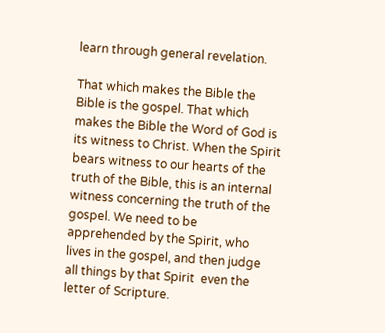learn through general revelation.

That which makes the Bible the Bible is the gospel. That which makes the Bible the Word of God is its witness to Christ. When the Spirit bears witness to our hearts of the truth of the Bible, this is an internal witness concerning the truth of the gospel. We need to be apprehended by the Spirit, who lives in the gospel, and then judge all things by that Spirit  even the letter of Scripture.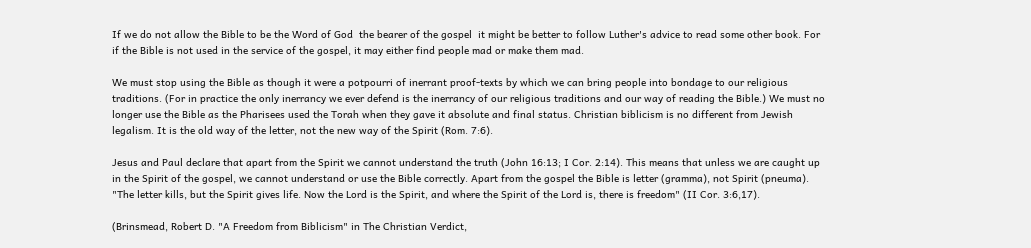If we do not allow the Bible to be the Word of God  the bearer of the gospel  it might be better to follow Luther's advice to read some other book. For if the Bible is not used in the service of the gospel, it may either find people mad or make them mad.

We must stop using the Bible as though it were a potpourri of inerrant proof-texts by which we can bring people into bondage to our religious traditions. (For in practice the only inerrancy we ever defend is the inerrancy of our religious traditions and our way of reading the Bible.) We must no longer use the Bible as the Pharisees used the Torah when they gave it absolute and final status. Christian biblicism is no different from Jewish legalism. It is the old way of the letter, not the new way of the Spirit (Rom. 7:6).

Jesus and Paul declare that apart from the Spirit we cannot understand the truth (John 16:13; I Cor. 2:14). This means that unless we are caught up in the Spirit of the gospel, we cannot understand or use the Bible correctly. Apart from the gospel the Bible is letter (gramma), not Spirit (pneuma). "The letter kills, but the Spirit gives life. Now the Lord is the Spirit, and where the Spirit of the Lord is, there is freedom" (II Cor. 3:6,17).

(Brinsmead, Robert D. "A Freedom from Biblicism" in The Christian Verdict,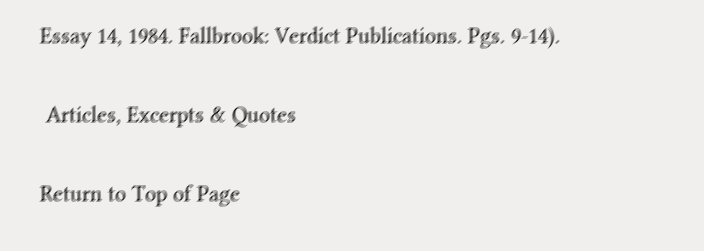Essay 14, 1984. Fallbrook: Verdict Publications. Pgs. 9-14).

 Articles, Excerpts & Quotes

Return to Top of Page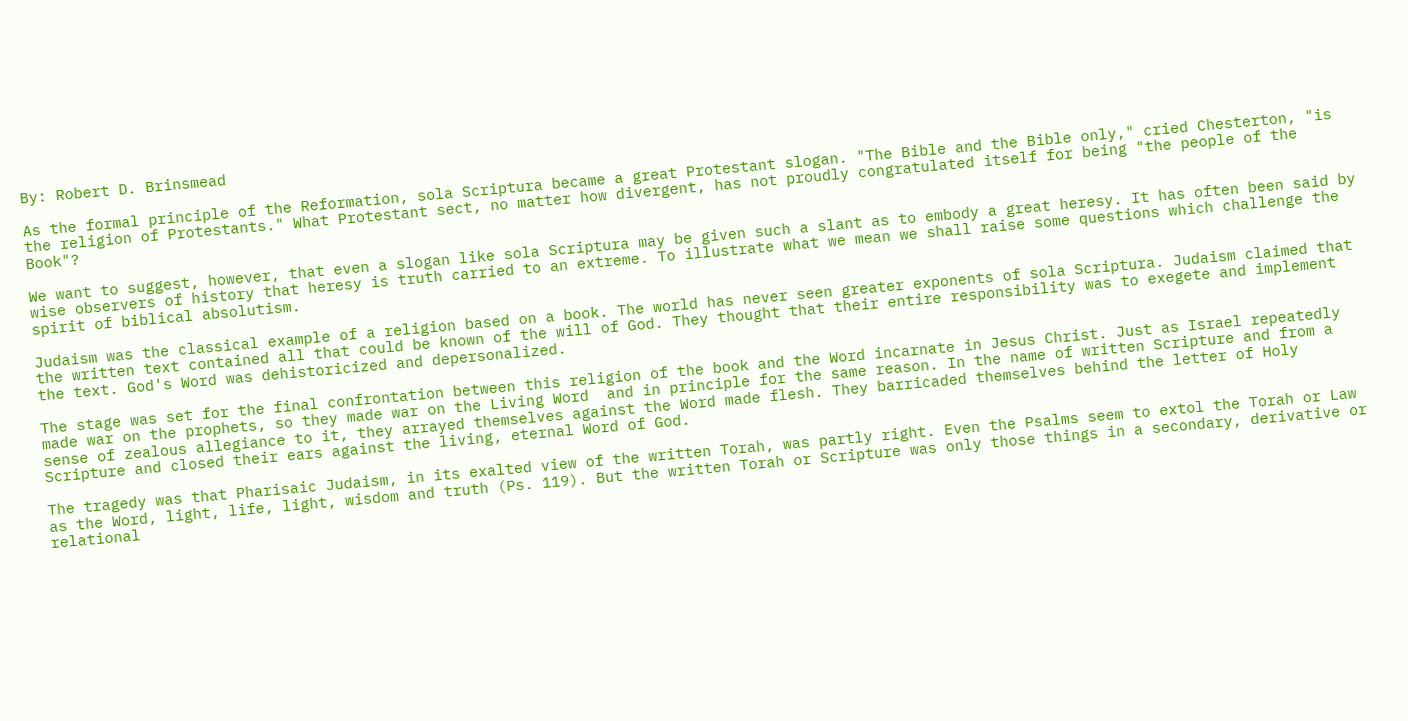By: Robert D. Brinsmead

As the formal principle of the Reformation, sola Scriptura became a great Protestant slogan. "The Bible and the Bible only," cried Chesterton, "is the religion of Protestants." What Protestant sect, no matter how divergent, has not proudly congratulated itself for being "the people of the Book"?

We want to suggest, however, that even a slogan like sola Scriptura may be given such a slant as to embody a great heresy. It has often been said by wise observers of history that heresy is truth carried to an extreme. To illustrate what we mean we shall raise some questions which challenge the spirit of biblical absolutism.

Judaism was the classical example of a religion based on a book. The world has never seen greater exponents of sola Scriptura. Judaism claimed that the written text contained all that could be known of the will of God. They thought that their entire responsibility was to exegete and implement the text. God's Word was dehistoricized and depersonalized.

The stage was set for the final confrontation between this religion of the book and the Word incarnate in Jesus Christ. Just as Israel repeatedly made war on the prophets, so they made war on the Living Word  and in principle for the same reason. In the name of written Scripture and from a sense of zealous allegiance to it, they arrayed themselves against the Word made flesh. They barricaded themselves behind the letter of Holy Scripture and closed their ears against the living, eternal Word of God.

The tragedy was that Pharisaic Judaism, in its exalted view of the written Torah, was partly right. Even the Psalms seem to extol the Torah or Law as the Word, light, life, light, wisdom and truth (Ps. 119). But the written Torah or Scripture was only those things in a secondary, derivative or relational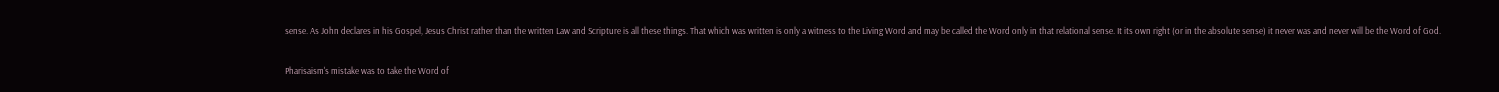sense. As John declares in his Gospel, Jesus Christ rather than the written Law and Scripture is all these things. That which was written is only a witness to the Living Word and may be called the Word only in that relational sense. It its own right (or in the absolute sense) it never was and never will be the Word of God.

Pharisaism's mistake was to take the Word of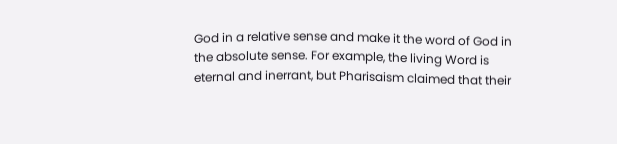God in a relative sense and make it the word of God in the absolute sense. For example, the living Word is eternal and inerrant, but Pharisaism claimed that their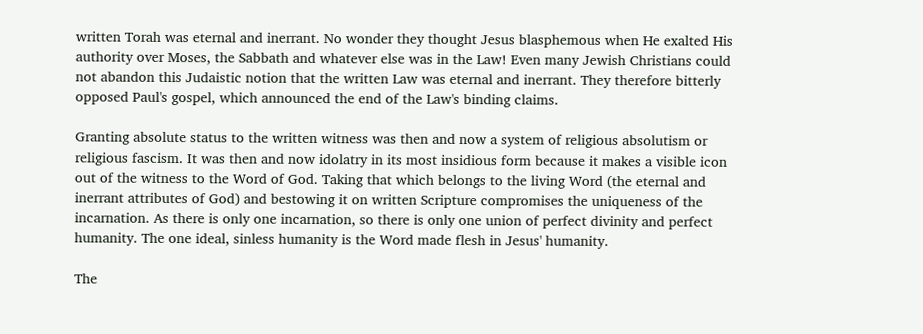written Torah was eternal and inerrant. No wonder they thought Jesus blasphemous when He exalted His authority over Moses, the Sabbath and whatever else was in the Law! Even many Jewish Christians could not abandon this Judaistic notion that the written Law was eternal and inerrant. They therefore bitterly opposed Paul's gospel, which announced the end of the Law's binding claims.

Granting absolute status to the written witness was then and now a system of religious absolutism or religious fascism. It was then and now idolatry in its most insidious form because it makes a visible icon out of the witness to the Word of God. Taking that which belongs to the living Word (the eternal and inerrant attributes of God) and bestowing it on written Scripture compromises the uniqueness of the incarnation. As there is only one incarnation, so there is only one union of perfect divinity and perfect humanity. The one ideal, sinless humanity is the Word made flesh in Jesus' humanity.

The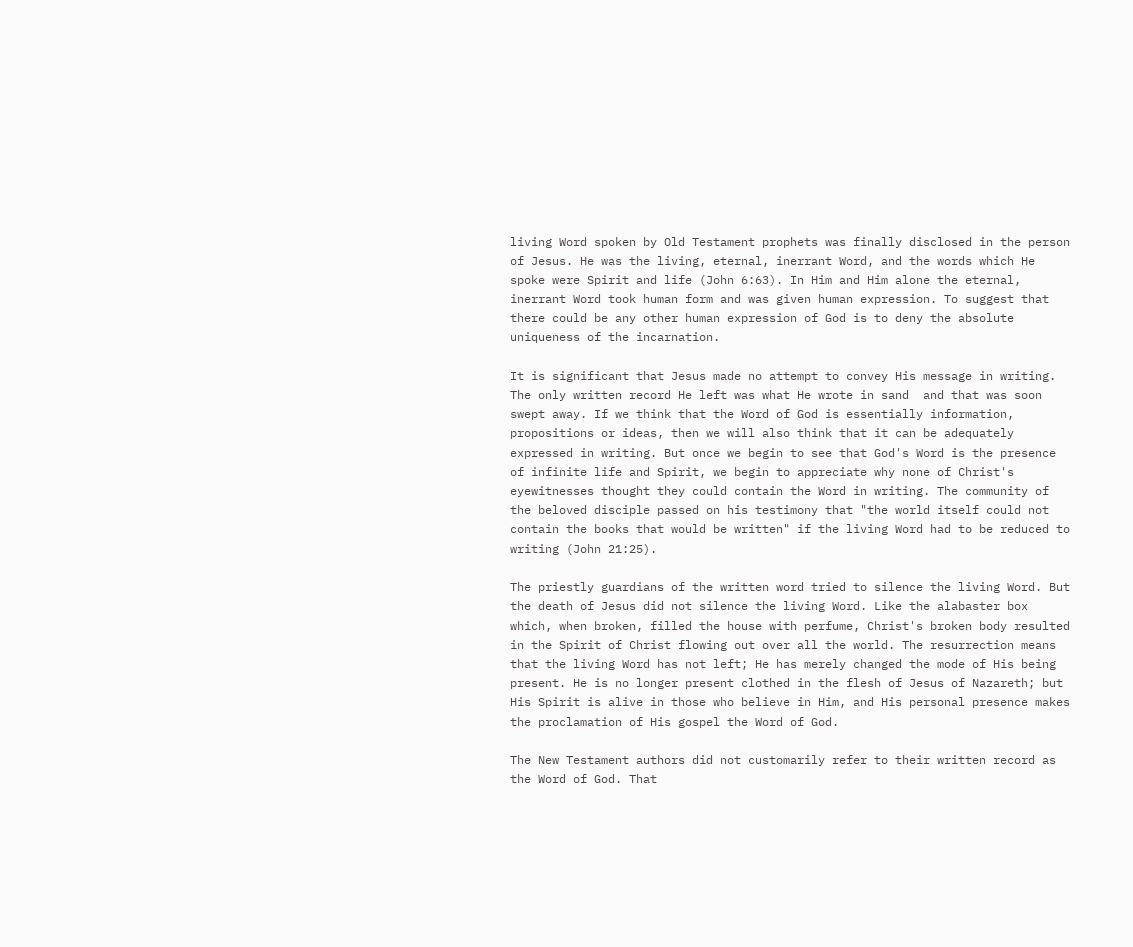living Word spoken by Old Testament prophets was finally disclosed in the person of Jesus. He was the living, eternal, inerrant Word, and the words which He spoke were Spirit and life (John 6:63). In Him and Him alone the eternal, inerrant Word took human form and was given human expression. To suggest that there could be any other human expression of God is to deny the absolute uniqueness of the incarnation.

It is significant that Jesus made no attempt to convey His message in writing. The only written record He left was what He wrote in sand  and that was soon swept away. If we think that the Word of God is essentially information, propositions or ideas, then we will also think that it can be adequately expressed in writing. But once we begin to see that God's Word is the presence of infinite life and Spirit, we begin to appreciate why none of Christ's eyewitnesses thought they could contain the Word in writing. The community of the beloved disciple passed on his testimony that "the world itself could not contain the books that would be written" if the living Word had to be reduced to writing (John 21:25).

The priestly guardians of the written word tried to silence the living Word. But the death of Jesus did not silence the living Word. Like the alabaster box which, when broken, filled the house with perfume, Christ's broken body resulted in the Spirit of Christ flowing out over all the world. The resurrection means that the living Word has not left; He has merely changed the mode of His being present. He is no longer present clothed in the flesh of Jesus of Nazareth; but His Spirit is alive in those who believe in Him, and His personal presence makes the proclamation of His gospel the Word of God.

The New Testament authors did not customarily refer to their written record as the Word of God. That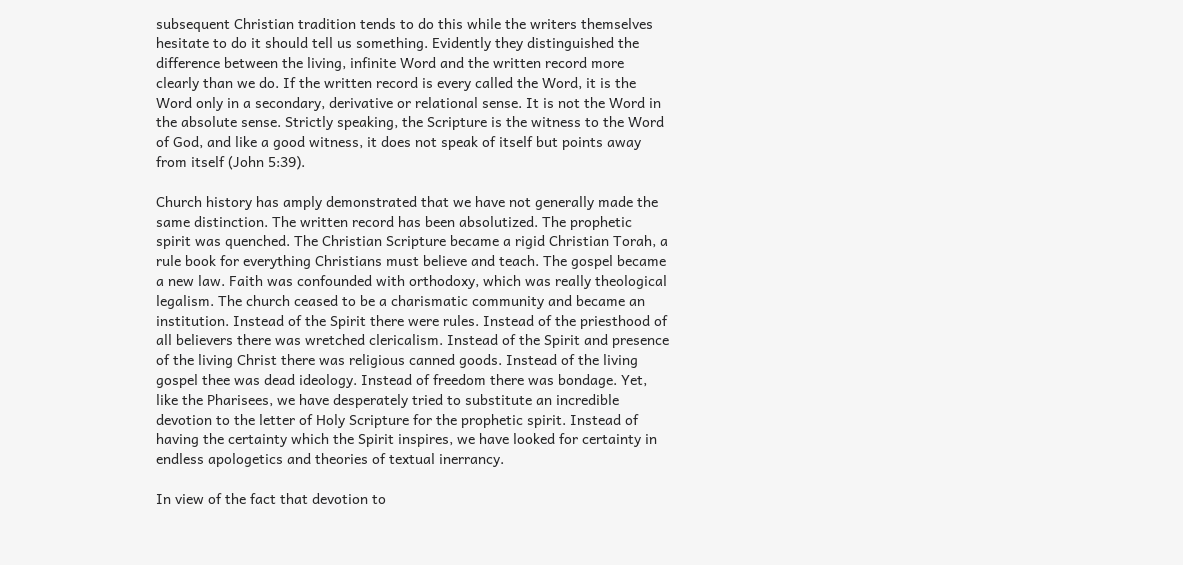subsequent Christian tradition tends to do this while the writers themselves hesitate to do it should tell us something. Evidently they distinguished the difference between the living, infinite Word and the written record more clearly than we do. If the written record is every called the Word, it is the Word only in a secondary, derivative or relational sense. It is not the Word in the absolute sense. Strictly speaking, the Scripture is the witness to the Word of God, and like a good witness, it does not speak of itself but points away from itself (John 5:39).

Church history has amply demonstrated that we have not generally made the same distinction. The written record has been absolutized. The prophetic spirit was quenched. The Christian Scripture became a rigid Christian Torah, a rule book for everything Christians must believe and teach. The gospel became a new law. Faith was confounded with orthodoxy, which was really theological legalism. The church ceased to be a charismatic community and became an institution. Instead of the Spirit there were rules. Instead of the priesthood of all believers there was wretched clericalism. Instead of the Spirit and presence of the living Christ there was religious canned goods. Instead of the living gospel thee was dead ideology. Instead of freedom there was bondage. Yet, like the Pharisees, we have desperately tried to substitute an incredible devotion to the letter of Holy Scripture for the prophetic spirit. Instead of having the certainty which the Spirit inspires, we have looked for certainty in endless apologetics and theories of textual inerrancy.

In view of the fact that devotion to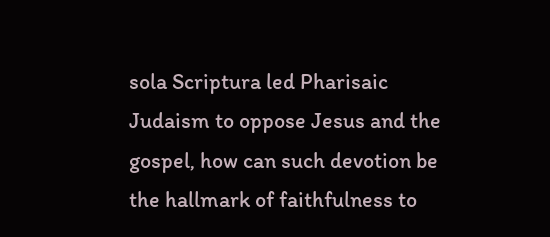sola Scriptura led Pharisaic Judaism to oppose Jesus and the gospel, how can such devotion be the hallmark of faithfulness to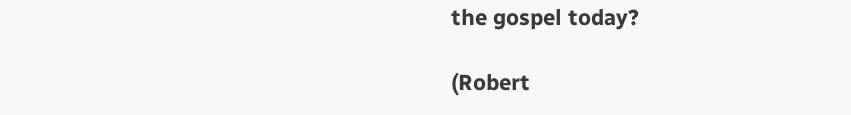the gospel today?

(Robert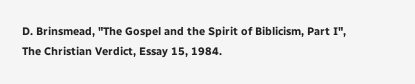D. Brinsmead, "The Gospel and the Spirit of Biblicism, Part I", The Christian Verdict, Essay 15, 1984.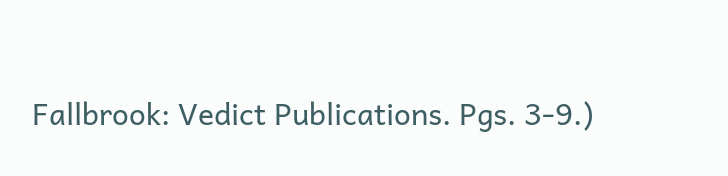Fallbrook: Vedict Publications. Pgs. 3-9.)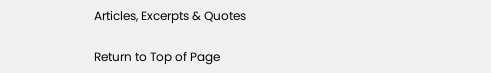Articles, Excerpts & Quotes

Return to Top of Page